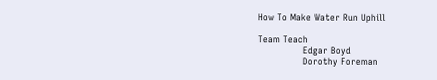How To Make Water Run Uphill

Team Teach
               Edgar Boyd
               Dorothy Foreman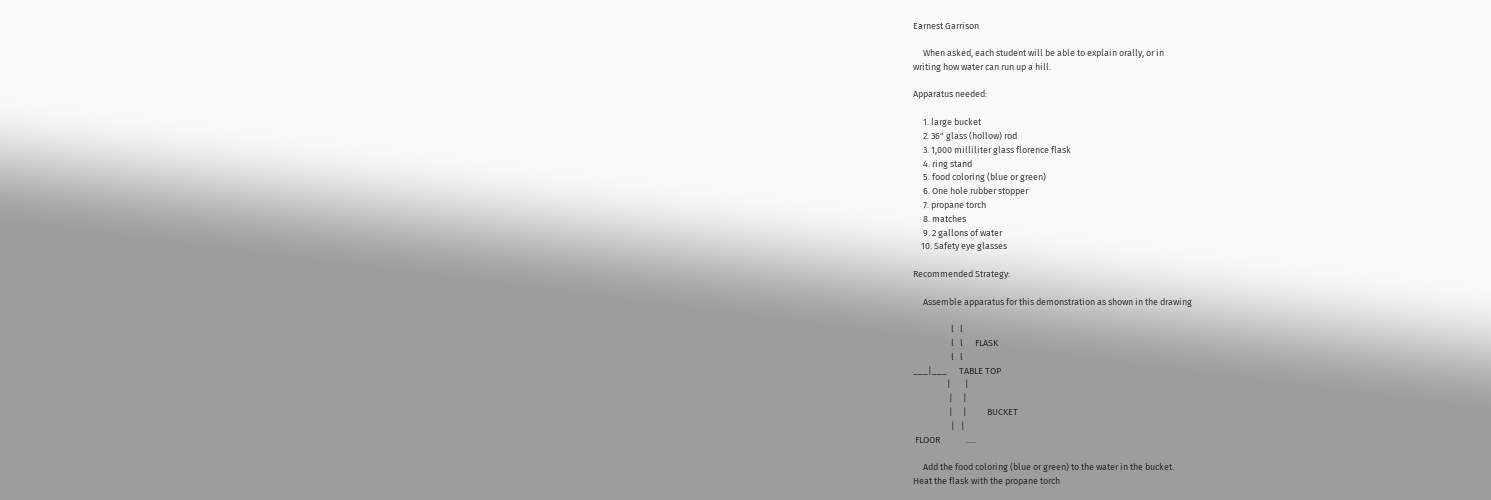Earnest Garrison

     When asked, each student will be able to explain orally, or in
writing how water can run up a hill.

Apparatus needed:

     1. large bucket
     2. 36" glass (hollow) rod
     3. 1,000 milliliter glass florence flask
     4. ring stand
     5. food coloring (blue or green)
     6. One hole rubber stopper
     7. propane torch
     8. matches
     9. 2 gallons of water
    10. Safety eye glasses

Recommended Strategy:

     Assemble apparatus for this demonstration as shown in the drawing

                   l   l
                   l   l      FLASK
                   l   l
___|___      TABLE TOP
                 |       |
                  |     |
                  |     |          BUCKET
                   |   |
 FLOOR             .....

     Add the food coloring (blue or green) to the water in the bucket.
Heat the flask with the propane torch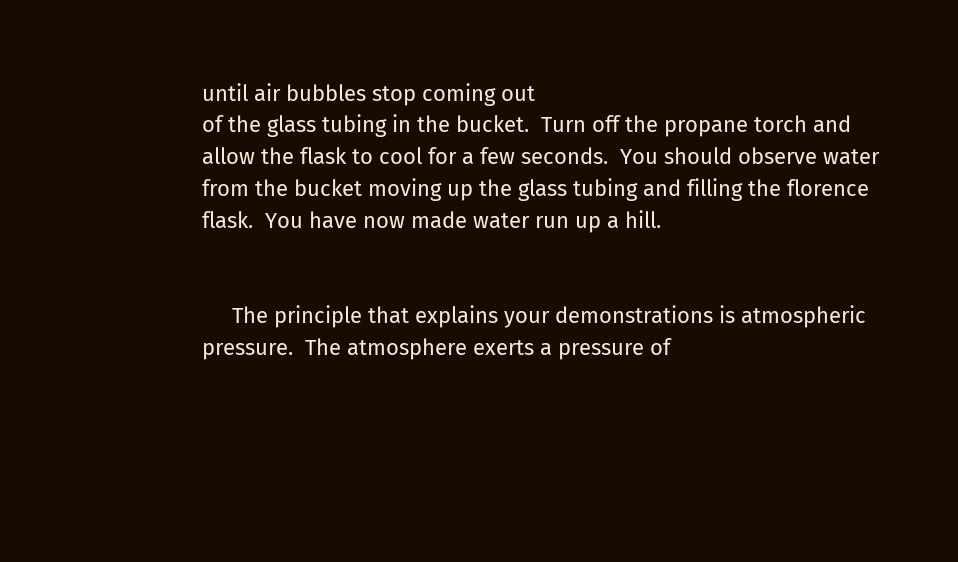until air bubbles stop coming out
of the glass tubing in the bucket.  Turn off the propane torch and
allow the flask to cool for a few seconds.  You should observe water
from the bucket moving up the glass tubing and filling the florence
flask.  You have now made water run up a hill.


     The principle that explains your demonstrations is atmospheric
pressure.  The atmosphere exerts a pressure of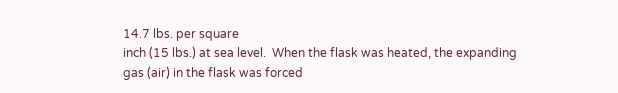14.7 lbs. per square
inch (15 lbs.) at sea level.  When the flask was heated, the expanding
gas (air) in the flask was forced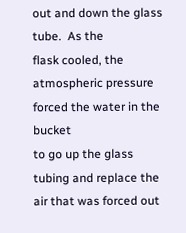out and down the glass tube.  As the
flask cooled, the atmospheric pressure forced the water in the bucket
to go up the glass tubing and replace the air that was forced out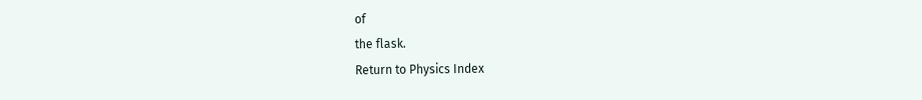of
the flask.
Return to Physics Index